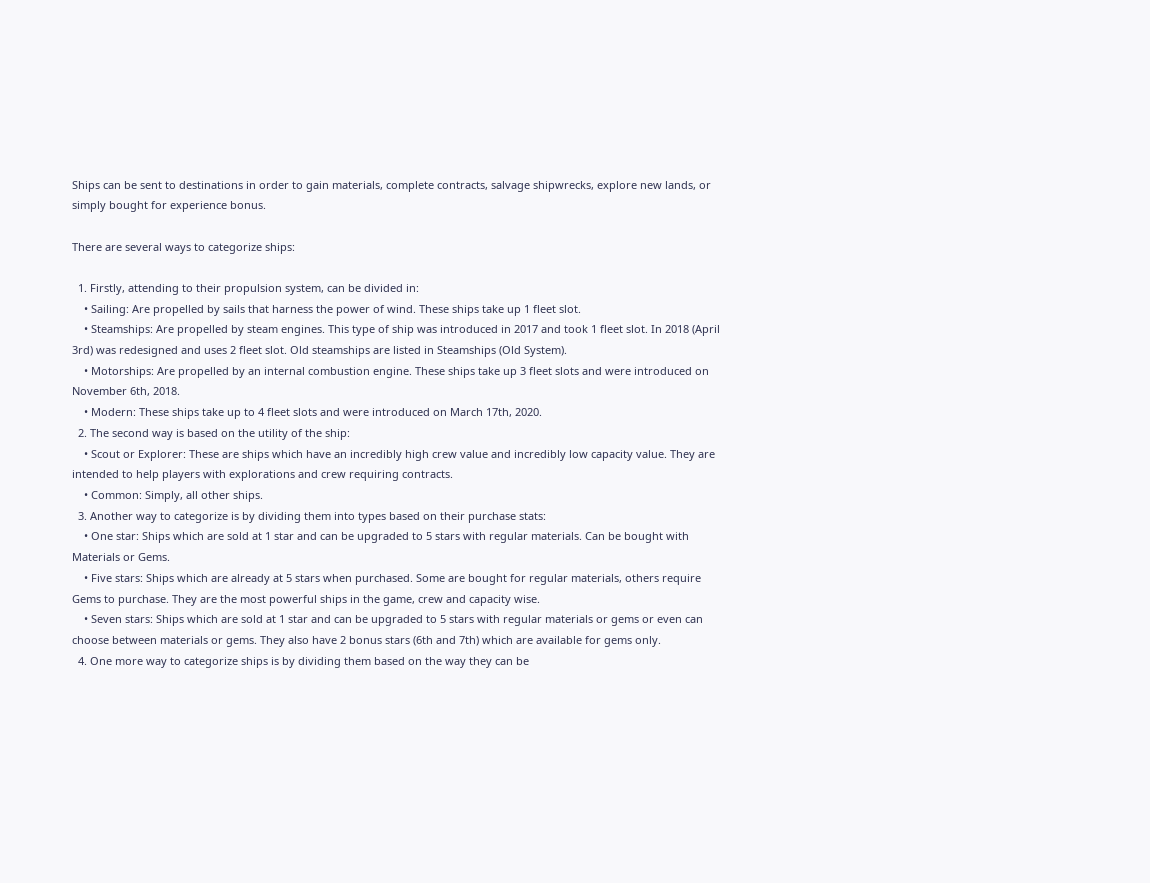Ships can be sent to destinations in order to gain materials, complete contracts, salvage shipwrecks, explore new lands, or simply bought for experience bonus.

There are several ways to categorize ships:

  1. Firstly, attending to their propulsion system, can be divided in:
    • Sailing: Are propelled by sails that harness the power of wind. These ships take up 1 fleet slot.
    • Steamships: Are propelled by steam engines. This type of ship was introduced in 2017 and took 1 fleet slot. In 2018 (April 3rd) was redesigned and uses 2 fleet slot. Old steamships are listed in Steamships (Old System).
    • Motorships: Are propelled by an internal combustion engine. These ships take up 3 fleet slots and were introduced on November 6th, 2018.
    • Modern: These ships take up to 4 fleet slots and were introduced on March 17th, 2020.
  2. The second way is based on the utility of the ship:
    • Scout or Explorer: These are ships which have an incredibly high crew value and incredibly low capacity value. They are intended to help players with explorations and crew requiring contracts.
    • Common: Simply, all other ships.
  3. Another way to categorize is by dividing them into types based on their purchase stats:
    • One star: Ships which are sold at 1 star and can be upgraded to 5 stars with regular materials. Can be bought with Materials or Gems.
    • Five stars: Ships which are already at 5 stars when purchased. Some are bought for regular materials, others require Gems to purchase. They are the most powerful ships in the game, crew and capacity wise.
    • Seven stars: Ships which are sold at 1 star and can be upgraded to 5 stars with regular materials or gems or even can choose between materials or gems. They also have 2 bonus stars (6th and 7th) which are available for gems only.
  4. One more way to categorize ships is by dividing them based on the way they can be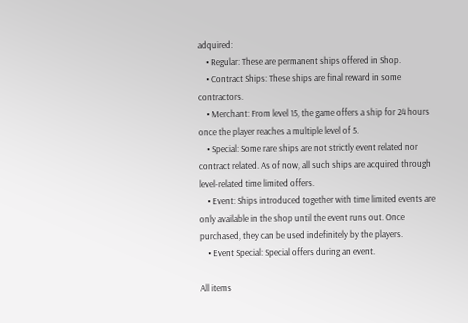adquired:
    • Regular: These are permanent ships offered in Shop.
    • Contract Ships: These ships are final reward in some contractors.
    • Merchant: From level 15, the game offers a ship for 24 hours once the player reaches a multiple level of 5.
    • Special: Some rare ships are not strictly event related nor contract related. As of now, all such ships are acquired through level-related time limited offers.
    • Event: Ships introduced together with time limited events are only available in the shop until the event runs out. Once purchased, they can be used indefinitely by the players.
    • Event Special: Special offers during an event.

All items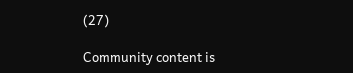(27)

Community content is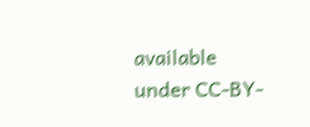available under CC-BY-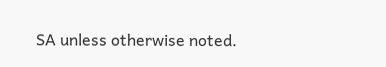SA unless otherwise noted.